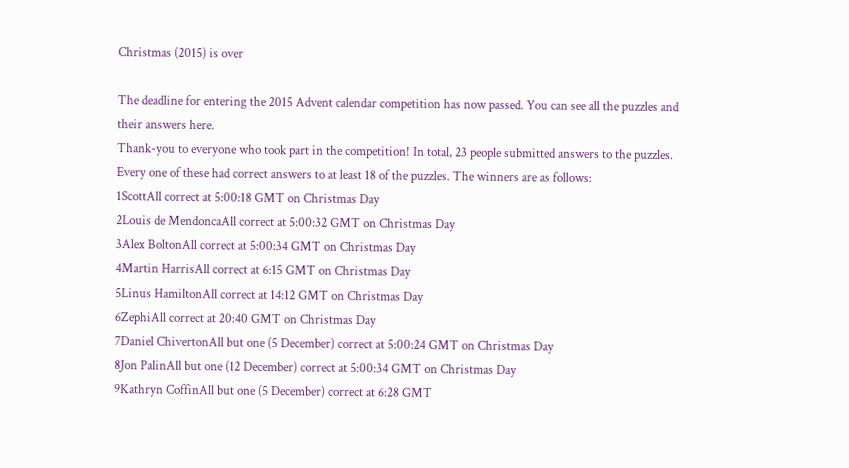Christmas (2015) is over

The deadline for entering the 2015 Advent calendar competition has now passed. You can see all the puzzles and their answers here.
Thank-you to everyone who took part in the competition! In total, 23 people submitted answers to the puzzles. Every one of these had correct answers to at least 18 of the puzzles. The winners are as follows:
1ScottAll correct at 5:00:18 GMT on Christmas Day
2Louis de MendoncaAll correct at 5:00:32 GMT on Christmas Day
3Alex BoltonAll correct at 5:00:34 GMT on Christmas Day
4Martin HarrisAll correct at 6:15 GMT on Christmas Day
5Linus HamiltonAll correct at 14:12 GMT on Christmas Day
6ZephiAll correct at 20:40 GMT on Christmas Day
7Daniel ChivertonAll but one (5 December) correct at 5:00:24 GMT on Christmas Day
8Jon PalinAll but one (12 December) correct at 5:00:34 GMT on Christmas Day
9Kathryn CoffinAll but one (5 December) correct at 6:28 GMT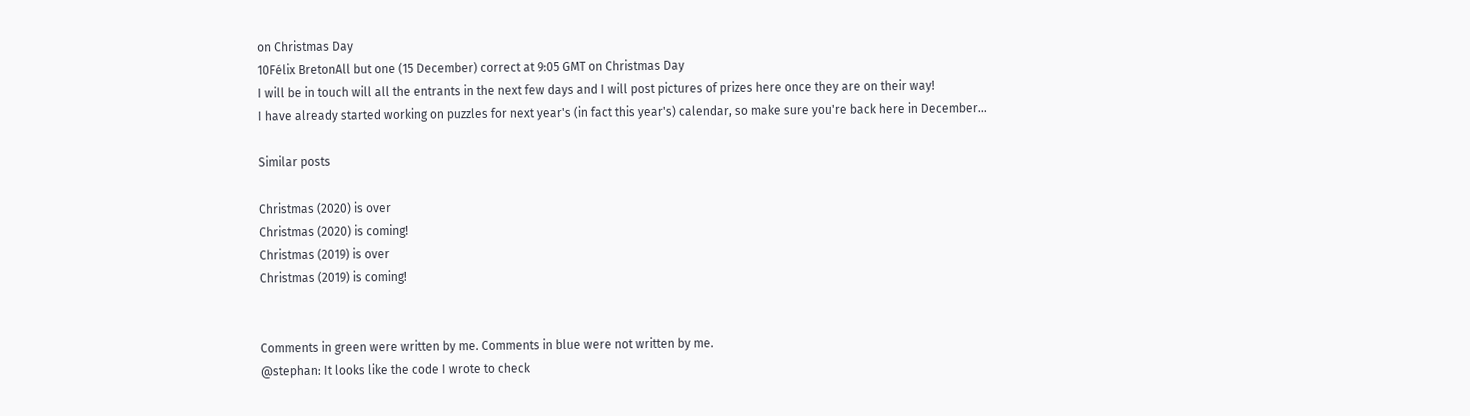on Christmas Day
10Félix BretonAll but one (15 December) correct at 9:05 GMT on Christmas Day
I will be in touch will all the entrants in the next few days and I will post pictures of prizes here once they are on their way!
I have already started working on puzzles for next year's (in fact this year's) calendar, so make sure you're back here in December...

Similar posts

Christmas (2020) is over
Christmas (2020) is coming!
Christmas (2019) is over
Christmas (2019) is coming!


Comments in green were written by me. Comments in blue were not written by me.
@stephan: It looks like the code I wrote to check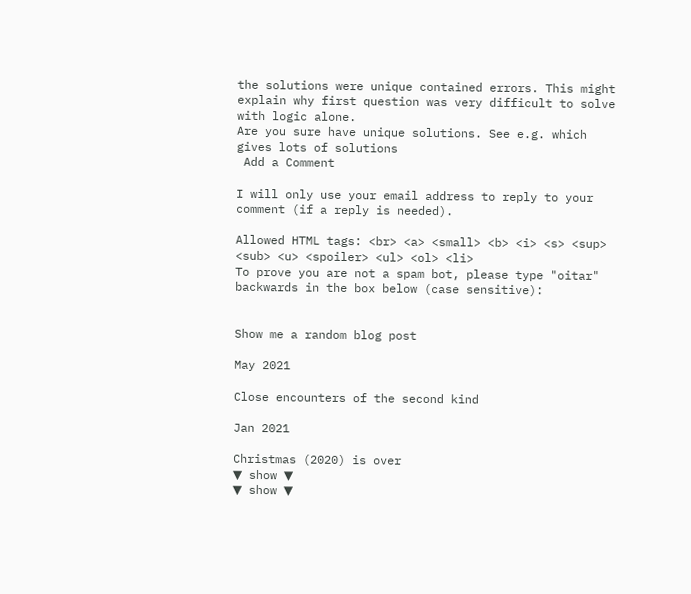the solutions were unique contained errors. This might explain why first question was very difficult to solve with logic alone.
Are you sure have unique solutions. See e.g. which gives lots of solutions
 Add a Comment

I will only use your email address to reply to your comment (if a reply is needed).

Allowed HTML tags: <br> <a> <small> <b> <i> <s> <sup> <sub> <u> <spoiler> <ul> <ol> <li>
To prove you are not a spam bot, please type "oitar" backwards in the box below (case sensitive):


Show me a random blog post

May 2021

Close encounters of the second kind

Jan 2021

Christmas (2020) is over
▼ show ▼
▼ show ▼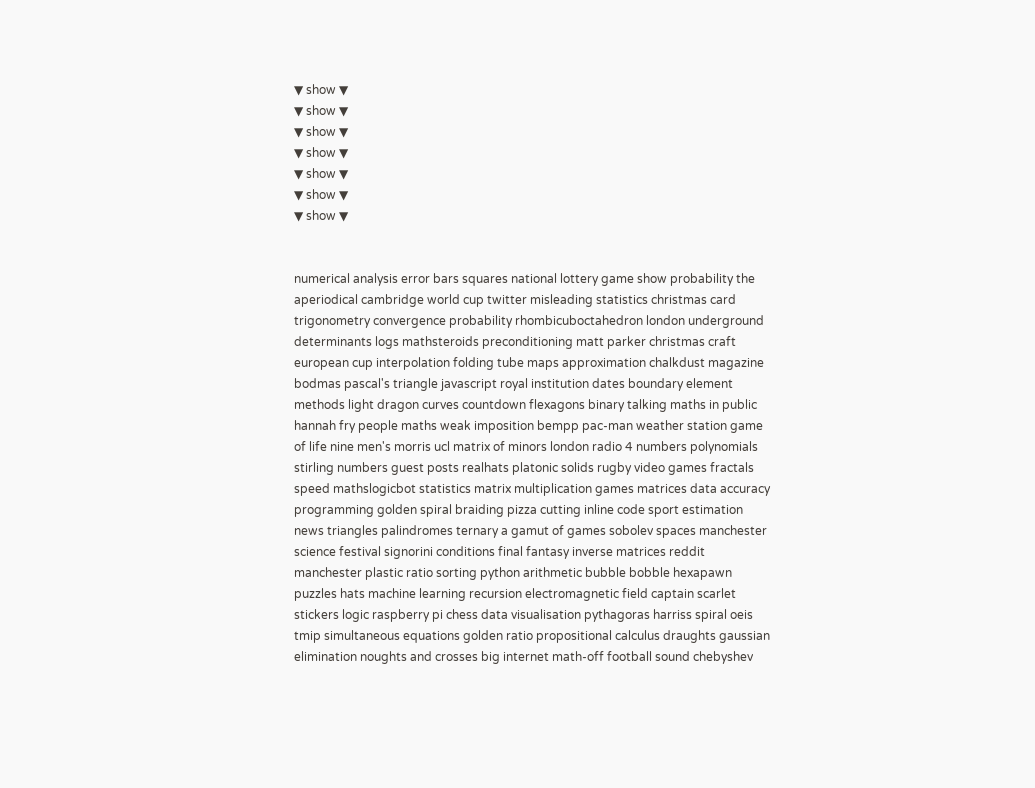▼ show ▼
▼ show ▼
▼ show ▼
▼ show ▼
▼ show ▼
▼ show ▼
▼ show ▼


numerical analysis error bars squares national lottery game show probability the aperiodical cambridge world cup twitter misleading statistics christmas card trigonometry convergence probability rhombicuboctahedron london underground determinants logs mathsteroids preconditioning matt parker christmas craft european cup interpolation folding tube maps approximation chalkdust magazine bodmas pascal's triangle javascript royal institution dates boundary element methods light dragon curves countdown flexagons binary talking maths in public hannah fry people maths weak imposition bempp pac-man weather station game of life nine men's morris ucl matrix of minors london radio 4 numbers polynomials stirling numbers guest posts realhats platonic solids rugby video games fractals speed mathslogicbot statistics matrix multiplication games matrices data accuracy programming golden spiral braiding pizza cutting inline code sport estimation news triangles palindromes ternary a gamut of games sobolev spaces manchester science festival signorini conditions final fantasy inverse matrices reddit manchester plastic ratio sorting python arithmetic bubble bobble hexapawn puzzles hats machine learning recursion electromagnetic field captain scarlet stickers logic raspberry pi chess data visualisation pythagoras harriss spiral oeis tmip simultaneous equations golden ratio propositional calculus draughts gaussian elimination noughts and crosses big internet math-off football sound chebyshev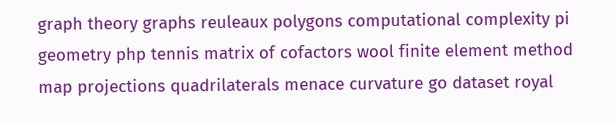graph theory graphs reuleaux polygons computational complexity pi geometry php tennis matrix of cofactors wool finite element method map projections quadrilaterals menace curvature go dataset royal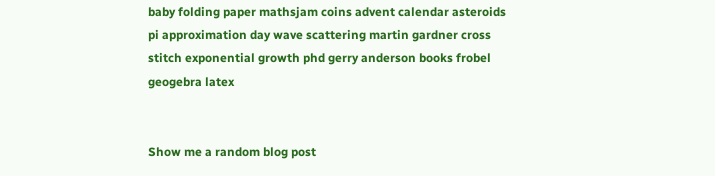baby folding paper mathsjam coins advent calendar asteroids pi approximation day wave scattering martin gardner cross stitch exponential growth phd gerry anderson books frobel geogebra latex


Show me a random blog post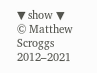▼ show ▼
© Matthew Scroggs 2012–2021